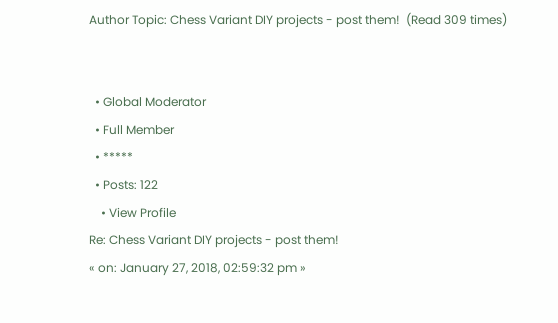Author Topic: Chess Variant DIY projects - post them!  (Read 309 times)


  • Global Moderator
  • Full Member
  • *****
  • Posts: 122
    • View Profile
Re: Chess Variant DIY projects - post them!
« on: January 27, 2018, 02:59:32 pm »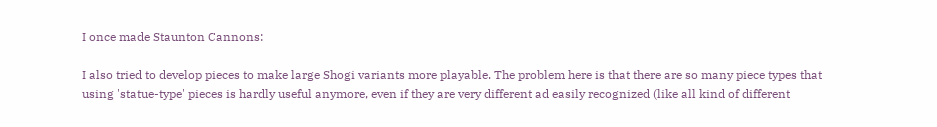I once made Staunton Cannons:

I also tried to develop pieces to make large Shogi variants more playable. The problem here is that there are so many piece types that using 'statue-type' pieces is hardly useful anymore, even if they are very different ad easily recognized (like all kind of different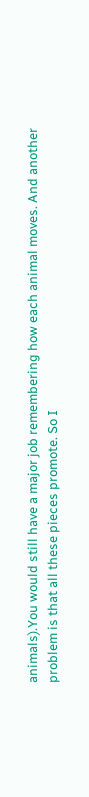animals).You would still have a major job remembering how each animal moves. And another problem is that all these pieces promote. So I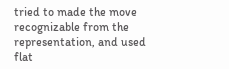tried to made the move recognizable from the representation, and used flat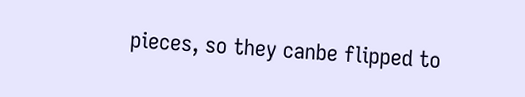pieces, so they canbe flipped to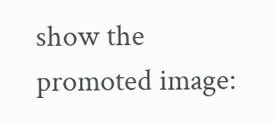show the promoted image: